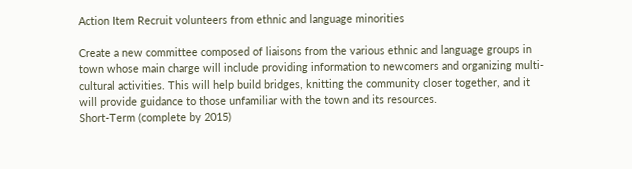Action Item Recruit volunteers from ethnic and language minorities

Create a new committee composed of liaisons from the various ethnic and language groups in town whose main charge will include providing information to newcomers and organizing multi-cultural activities. This will help build bridges, knitting the community closer together, and it will provide guidance to those unfamiliar with the town and its resources.
Short-Term (complete by 2015)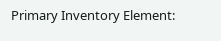Primary Inventory Element: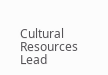Cultural Resources
Lead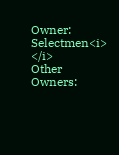Owner:
Selectmen<i> </i>
Other Owners: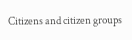Citizens and citizen groups